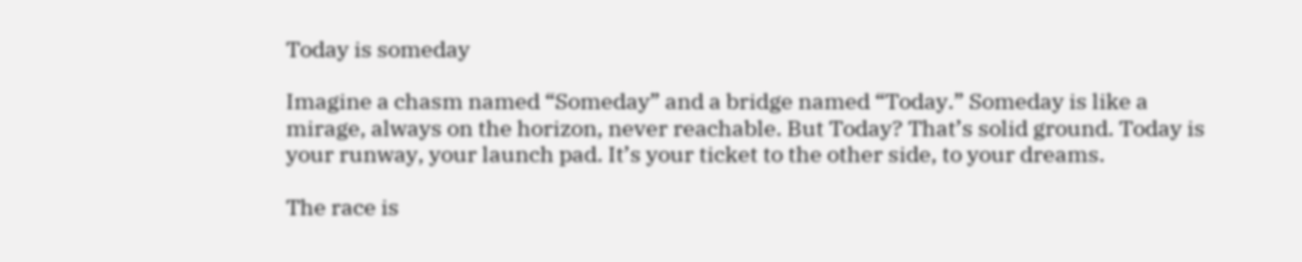Today is someday

Imagine a chasm named “Someday” and a bridge named “Today.” Someday is like a mirage, always on the horizon, never reachable. But Today? That’s solid ground. Today is your runway, your launch pad. It’s your ticket to the other side, to your dreams.

The race is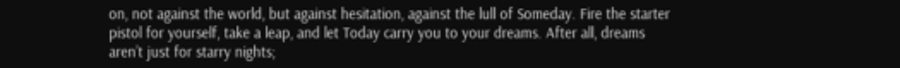on, not against the world, but against hesitation, against the lull of Someday. Fire the starter pistol for yourself, take a leap, and let Today carry you to your dreams. After all, dreams aren’t just for starry nights;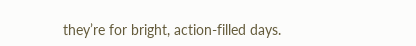they’re for bright, action-filled days.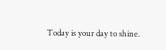Today is your day to shine.